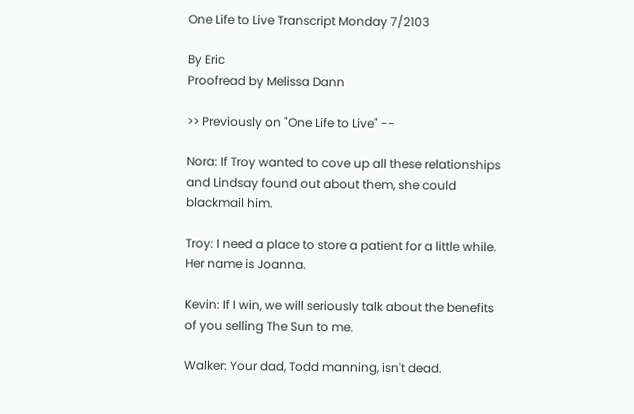One Life to Live Transcript Monday 7/2103

By Eric
Proofread by Melissa Dann

>> Previously on "One Life to Live" --

Nora: If Troy wanted to cove up all these relationships and Lindsay found out about them, she could blackmail him.

Troy: I need a place to store a patient for a little while. Her name is Joanna.

Kevin: If I win, we will seriously talk about the benefits of you selling The Sun to me.

Walker: Your dad, Todd manning, isn't dead.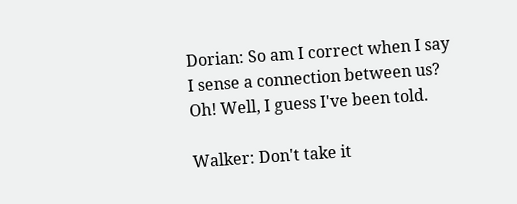Dorian: So am I correct when I say I sense a connection between us? Oh! Well, I guess I've been told.

Walker: Don't take it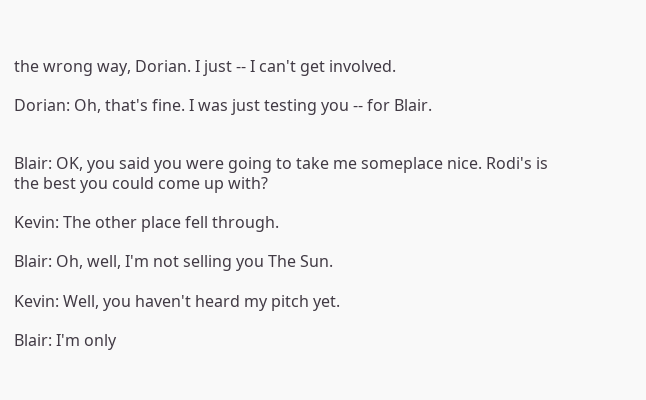the wrong way, Dorian. I just -- I can't get involved.

Dorian: Oh, that's fine. I was just testing you -- for Blair.


Blair: OK, you said you were going to take me someplace nice. Rodi's is the best you could come up with?

Kevin: The other place fell through.

Blair: Oh, well, I'm not selling you The Sun.

Kevin: Well, you haven't heard my pitch yet.

Blair: I'm only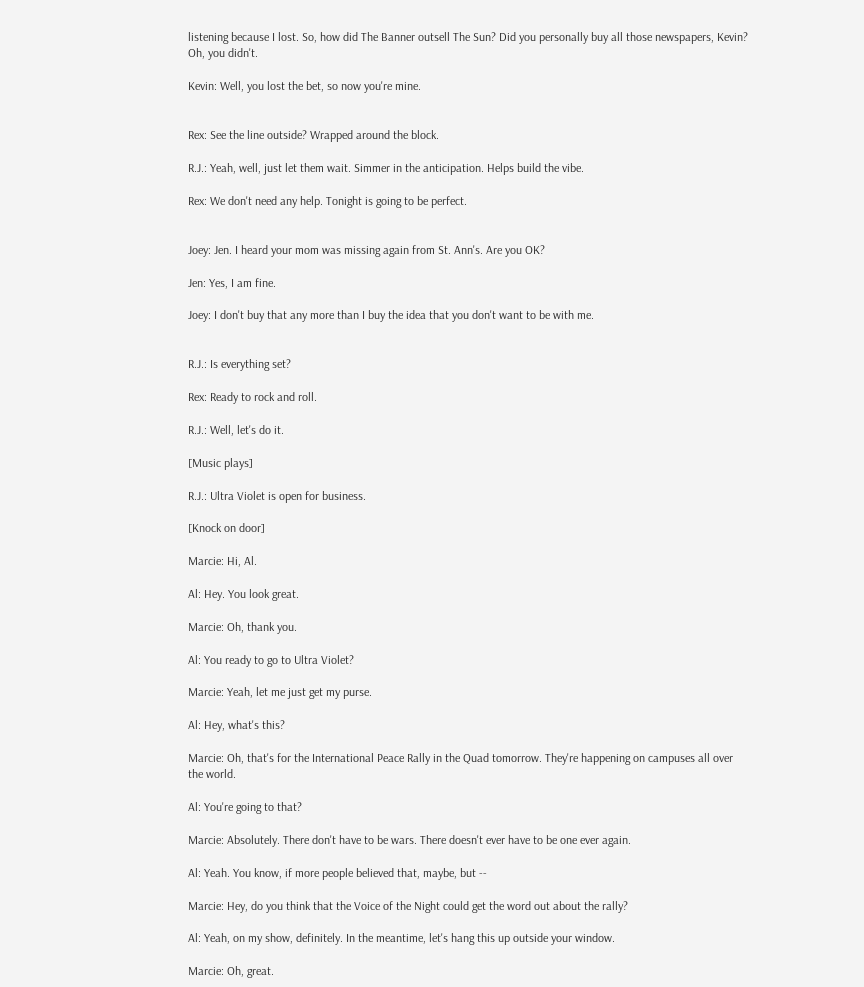listening because I lost. So, how did The Banner outsell The Sun? Did you personally buy all those newspapers, Kevin? Oh, you didn't.

Kevin: Well, you lost the bet, so now you're mine.


Rex: See the line outside? Wrapped around the block.

R.J.: Yeah, well, just let them wait. Simmer in the anticipation. Helps build the vibe.

Rex: We don't need any help. Tonight is going to be perfect.


Joey: Jen. I heard your mom was missing again from St. Ann's. Are you OK?

Jen: Yes, I am fine.

Joey: I don't buy that any more than I buy the idea that you don't want to be with me.


R.J.: Is everything set?

Rex: Ready to rock and roll.

R.J.: Well, let's do it.

[Music plays]

R.J.: Ultra Violet is open for business.

[Knock on door]

Marcie: Hi, Al.

Al: Hey. You look great.

Marcie: Oh, thank you.

Al: You ready to go to Ultra Violet?

Marcie: Yeah, let me just get my purse.

Al: Hey, what's this?

Marcie: Oh, that's for the International Peace Rally in the Quad tomorrow. They're happening on campuses all over the world.

Al: You're going to that?

Marcie: Absolutely. There don't have to be wars. There doesn't ever have to be one ever again.

Al: Yeah. You know, if more people believed that, maybe, but --

Marcie: Hey, do you think that the Voice of the Night could get the word out about the rally?

Al: Yeah, on my show, definitely. In the meantime, let's hang this up outside your window.

Marcie: Oh, great.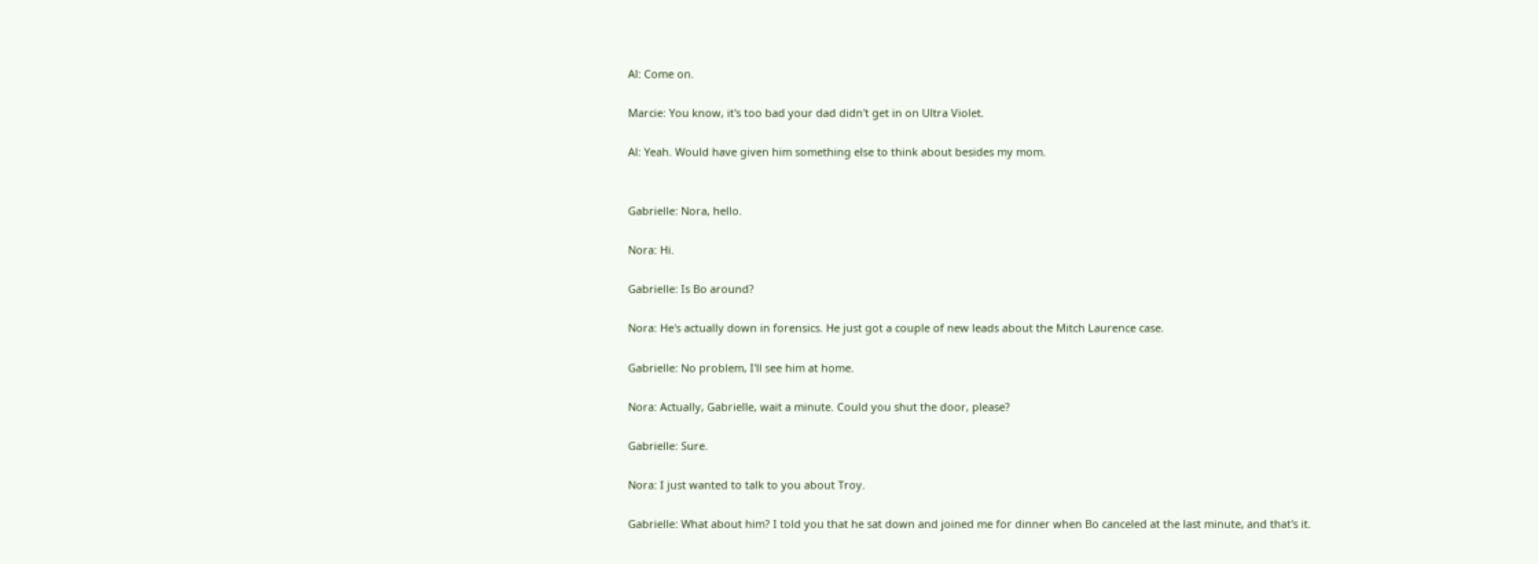Al: Come on.

Marcie: You know, it's too bad your dad didn't get in on Ultra Violet.

Al: Yeah. Would have given him something else to think about besides my mom.


Gabrielle: Nora, hello.

Nora: Hi.

Gabrielle: Is Bo around?

Nora: He's actually down in forensics. He just got a couple of new leads about the Mitch Laurence case.

Gabrielle: No problem, I'll see him at home.

Nora: Actually, Gabrielle, wait a minute. Could you shut the door, please?

Gabrielle: Sure.

Nora: I just wanted to talk to you about Troy.

Gabrielle: What about him? I told you that he sat down and joined me for dinner when Bo canceled at the last minute, and that's it.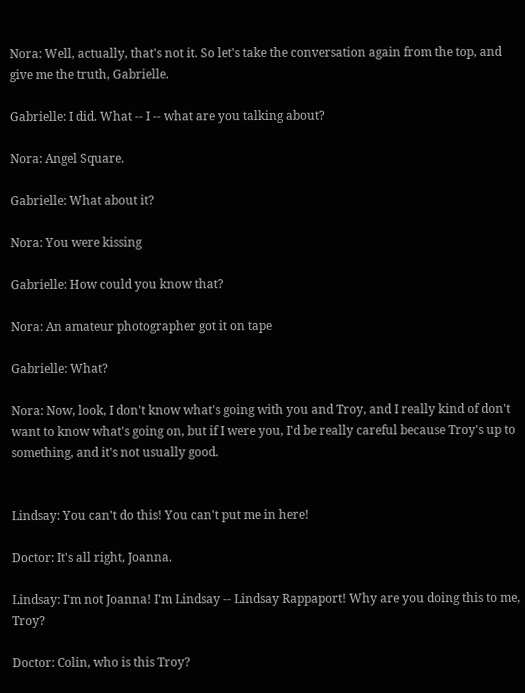Nora: Well, actually, that's not it. So let's take the conversation again from the top, and give me the truth, Gabrielle.

Gabrielle: I did. What -- I -- what are you talking about?

Nora: Angel Square.

Gabrielle: What about it?

Nora: You were kissing

Gabrielle: How could you know that?

Nora: An amateur photographer got it on tape

Gabrielle: What?

Nora: Now, look, I don't know what's going with you and Troy, and I really kind of don't want to know what's going on, but if I were you, I'd be really careful because Troy's up to something, and it's not usually good.


Lindsay: You can't do this! You can't put me in here!

Doctor: It's all right, Joanna.

Lindsay: I'm not Joanna! I'm Lindsay -- Lindsay Rappaport! Why are you doing this to me, Troy?

Doctor: Colin, who is this Troy?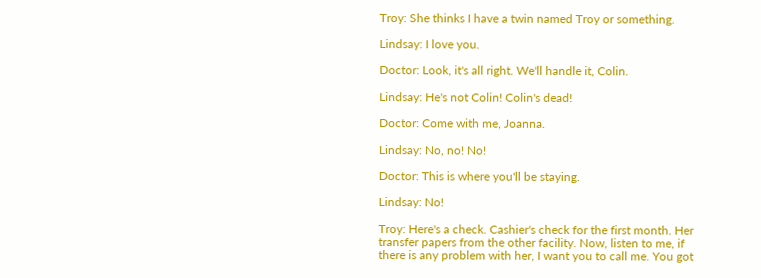Troy: She thinks I have a twin named Troy or something.

Lindsay: I love you.

Doctor: Look, it's all right. We'll handle it, Colin.

Lindsay: He's not Colin! Colin's dead!

Doctor: Come with me, Joanna.

Lindsay: No, no! No!

Doctor: This is where you'll be staying.

Lindsay: No!

Troy: Here's a check. Cashier's check for the first month. Her transfer papers from the other facility. Now, listen to me, if there is any problem with her, I want you to call me. You got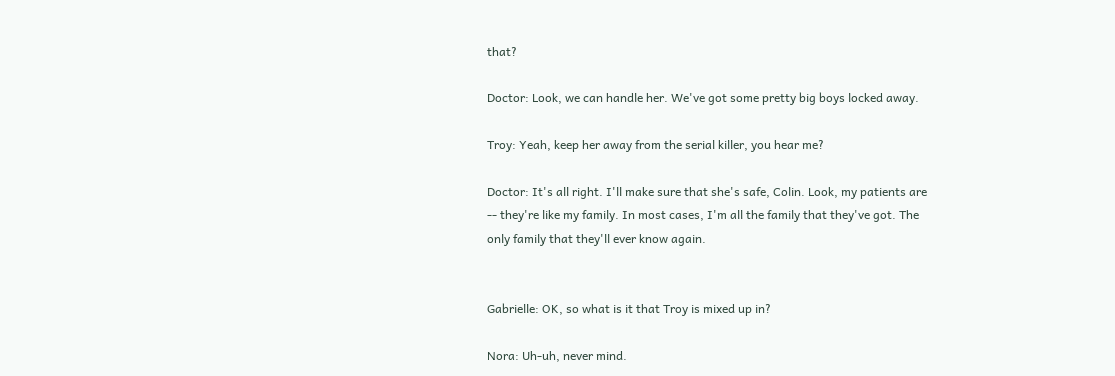that?

Doctor: Look, we can handle her. We've got some pretty big boys locked away.

Troy: Yeah, keep her away from the serial killer, you hear me?

Doctor: It's all right. I'll make sure that she's safe, Colin. Look, my patients are -- they're like my family. In most cases, I'm all the family that they've got. The only family that they'll ever know again.


Gabrielle: OK, so what is it that Troy is mixed up in?

Nora: Uh-uh, never mind.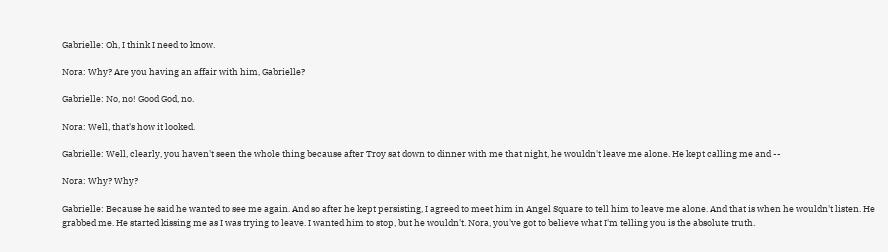Gabrielle: Oh, I think I need to know.

Nora: Why? Are you having an affair with him, Gabrielle?

Gabrielle: No, no! Good God, no.

Nora: Well, that's how it looked.

Gabrielle: Well, clearly, you haven't seen the whole thing because after Troy sat down to dinner with me that night, he wouldn't leave me alone. He kept calling me and --

Nora: Why? Why?

Gabrielle: Because he said he wanted to see me again. And so after he kept persisting, I agreed to meet him in Angel Square to tell him to leave me alone. And that is when he wouldn't listen. He grabbed me. He started kissing me as I was trying to leave. I wanted him to stop, but he wouldn't. Nora, you've got to believe what I'm telling you is the absolute truth.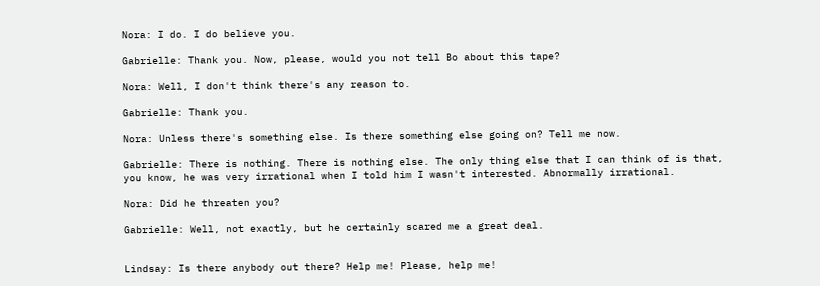Nora: I do. I do believe you.

Gabrielle: Thank you. Now, please, would you not tell Bo about this tape?

Nora: Well, I don't think there's any reason to.

Gabrielle: Thank you.

Nora: Unless there's something else. Is there something else going on? Tell me now.

Gabrielle: There is nothing. There is nothing else. The only thing else that I can think of is that, you know, he was very irrational when I told him I wasn't interested. Abnormally irrational.

Nora: Did he threaten you?

Gabrielle: Well, not exactly, but he certainly scared me a great deal.


Lindsay: Is there anybody out there? Help me! Please, help me!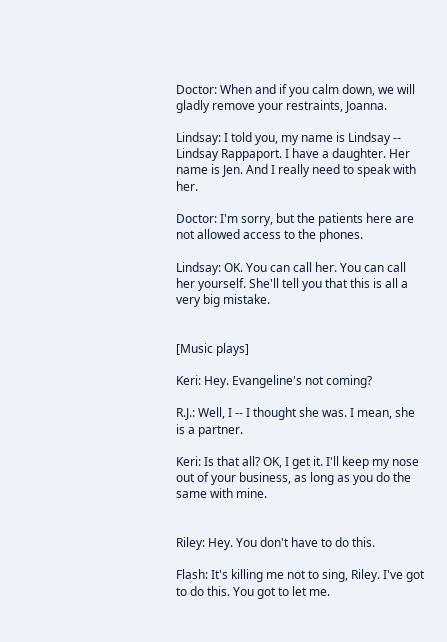Doctor: When and if you calm down, we will gladly remove your restraints, Joanna.

Lindsay: I told you, my name is Lindsay -- Lindsay Rappaport. I have a daughter. Her name is Jen. And I really need to speak with her.

Doctor: I'm sorry, but the patients here are not allowed access to the phones.

Lindsay: OK. You can call her. You can call her yourself. She'll tell you that this is all a very big mistake.


[Music plays]

Keri: Hey. Evangeline's not coming?

R.J.: Well, I -- I thought she was. I mean, she is a partner.

Keri: Is that all? OK, I get it. I'll keep my nose out of your business, as long as you do the same with mine.


Riley: Hey. You don't have to do this.

Flash: It's killing me not to sing, Riley. I've got to do this. You got to let me.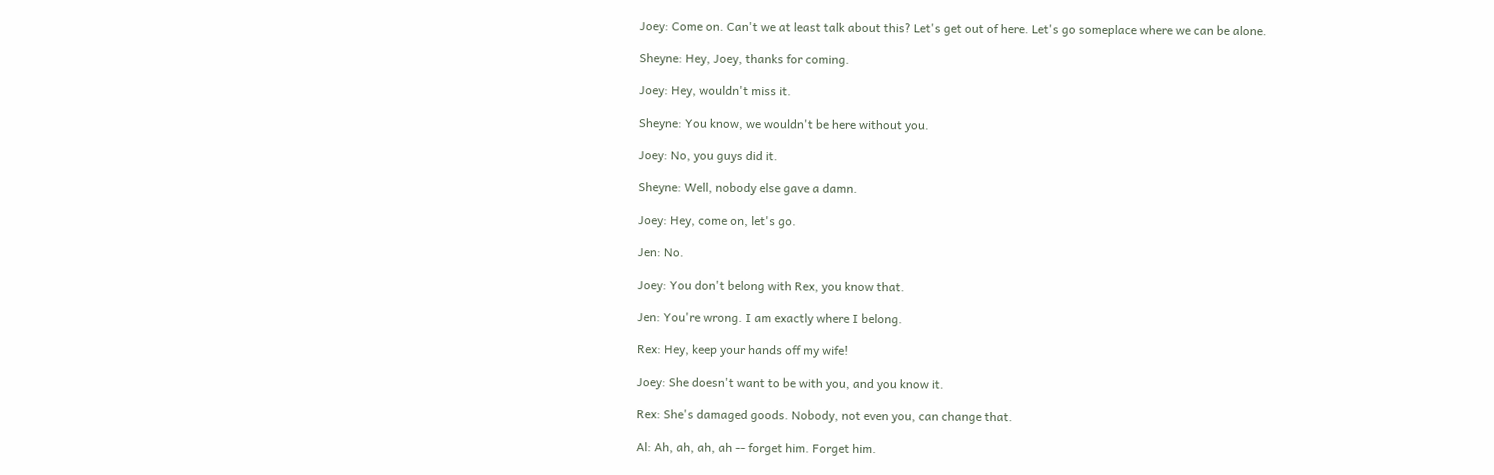Joey: Come on. Can't we at least talk about this? Let's get out of here. Let's go someplace where we can be alone.

Sheyne: Hey, Joey, thanks for coming.

Joey: Hey, wouldn't miss it.

Sheyne: You know, we wouldn't be here without you.

Joey: No, you guys did it.

Sheyne: Well, nobody else gave a damn.

Joey: Hey, come on, let's go.

Jen: No.

Joey: You don't belong with Rex, you know that.

Jen: You're wrong. I am exactly where I belong.

Rex: Hey, keep your hands off my wife!

Joey: She doesn't want to be with you, and you know it.

Rex: She's damaged goods. Nobody, not even you, can change that.

Al: Ah, ah, ah, ah -- forget him. Forget him.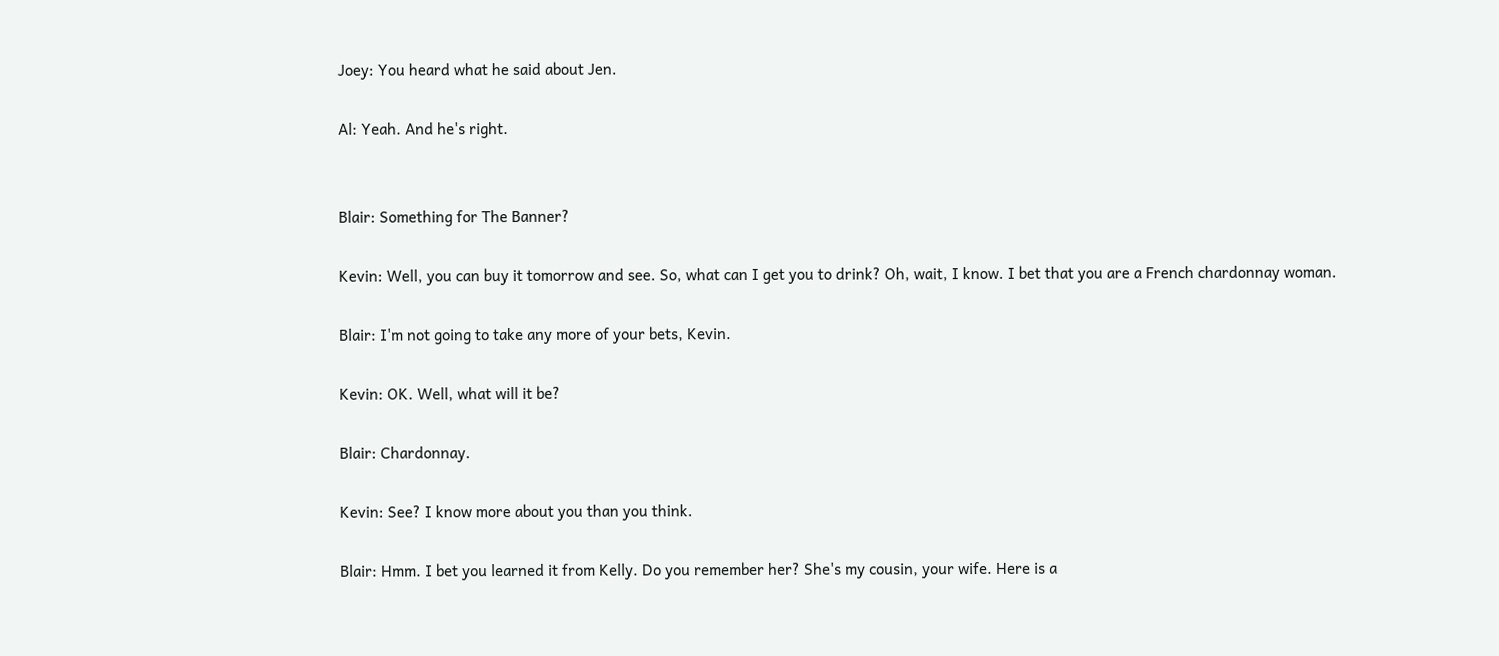Joey: You heard what he said about Jen.

Al: Yeah. And he's right.


Blair: Something for The Banner?

Kevin: Well, you can buy it tomorrow and see. So, what can I get you to drink? Oh, wait, I know. I bet that you are a French chardonnay woman.

Blair: I'm not going to take any more of your bets, Kevin.

Kevin: OK. Well, what will it be?

Blair: Chardonnay.

Kevin: See? I know more about you than you think.

Blair: Hmm. I bet you learned it from Kelly. Do you remember her? She's my cousin, your wife. Here is a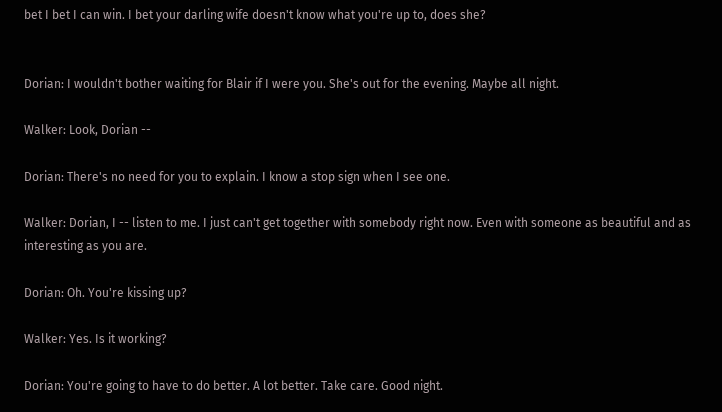bet I bet I can win. I bet your darling wife doesn't know what you're up to, does she?


Dorian: I wouldn't bother waiting for Blair if I were you. She's out for the evening. Maybe all night.

Walker: Look, Dorian --

Dorian: There's no need for you to explain. I know a stop sign when I see one.

Walker: Dorian, I -- listen to me. I just can't get together with somebody right now. Even with someone as beautiful and as interesting as you are.

Dorian: Oh. You're kissing up?

Walker: Yes. Is it working?

Dorian: You're going to have to do better. A lot better. Take care. Good night.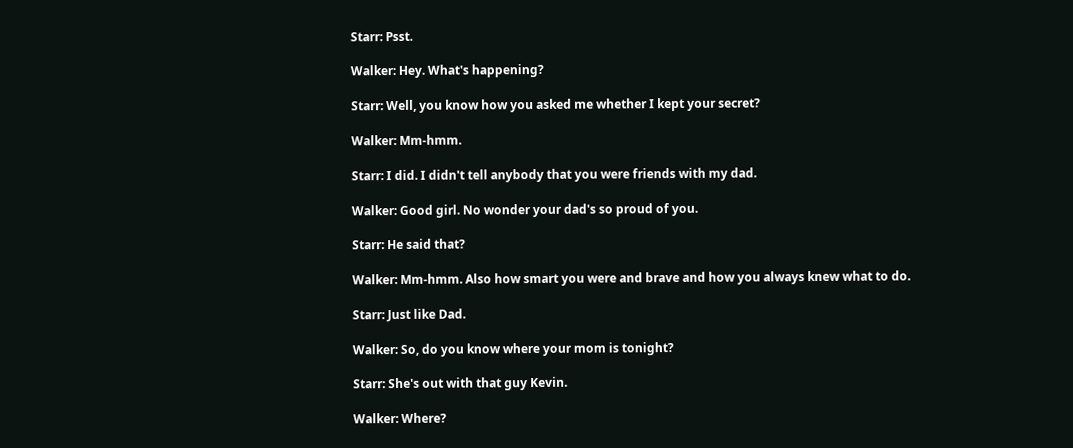Starr: Psst.

Walker: Hey. What's happening?

Starr: Well, you know how you asked me whether I kept your secret?

Walker: Mm-hmm.

Starr: I did. I didn't tell anybody that you were friends with my dad.

Walker: Good girl. No wonder your dad's so proud of you.

Starr: He said that?

Walker: Mm-hmm. Also how smart you were and brave and how you always knew what to do.

Starr: Just like Dad.

Walker: So, do you know where your mom is tonight?

Starr: She's out with that guy Kevin.

Walker: Where?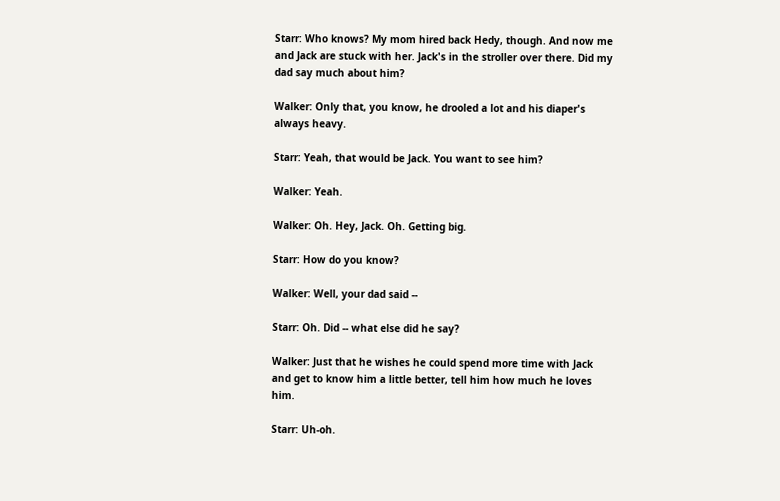Starr: Who knows? My mom hired back Hedy, though. And now me and Jack are stuck with her. Jack's in the stroller over there. Did my dad say much about him?

Walker: Only that, you know, he drooled a lot and his diaper's always heavy.

Starr: Yeah, that would be Jack. You want to see him?

Walker: Yeah.

Walker: Oh. Hey, Jack. Oh. Getting big.

Starr: How do you know?

Walker: Well, your dad said --

Starr: Oh. Did -- what else did he say?

Walker: Just that he wishes he could spend more time with Jack and get to know him a little better, tell him how much he loves him.

Starr: Uh-oh.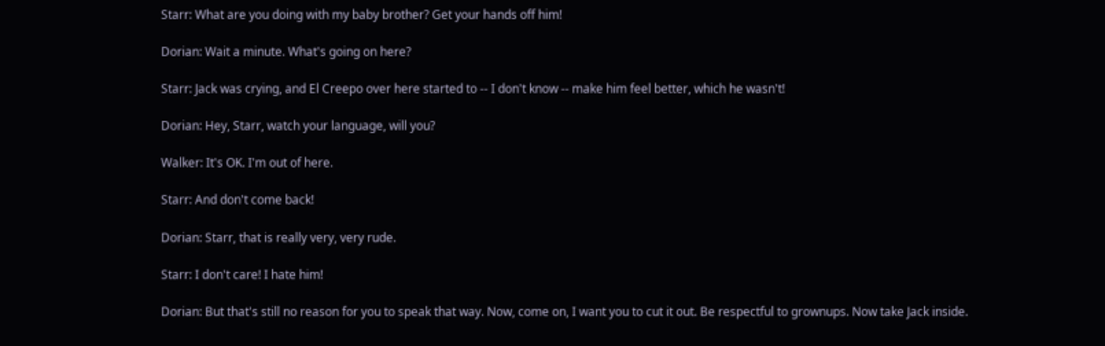Starr: What are you doing with my baby brother? Get your hands off him!

Dorian: Wait a minute. What's going on here?

Starr: Jack was crying, and El Creepo over here started to -- I don't know -- make him feel better, which he wasn't!

Dorian: Hey, Starr, watch your language, will you?

Walker: It's OK. I'm out of here.

Starr: And don't come back!

Dorian: Starr, that is really very, very rude.

Starr: I don't care! I hate him!

Dorian: But that's still no reason for you to speak that way. Now, come on, I want you to cut it out. Be respectful to grownups. Now take Jack inside.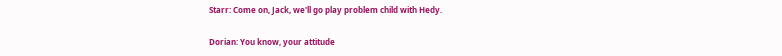Starr: Come on, Jack, we'll go play problem child with Hedy.

Dorian: You know, your attitude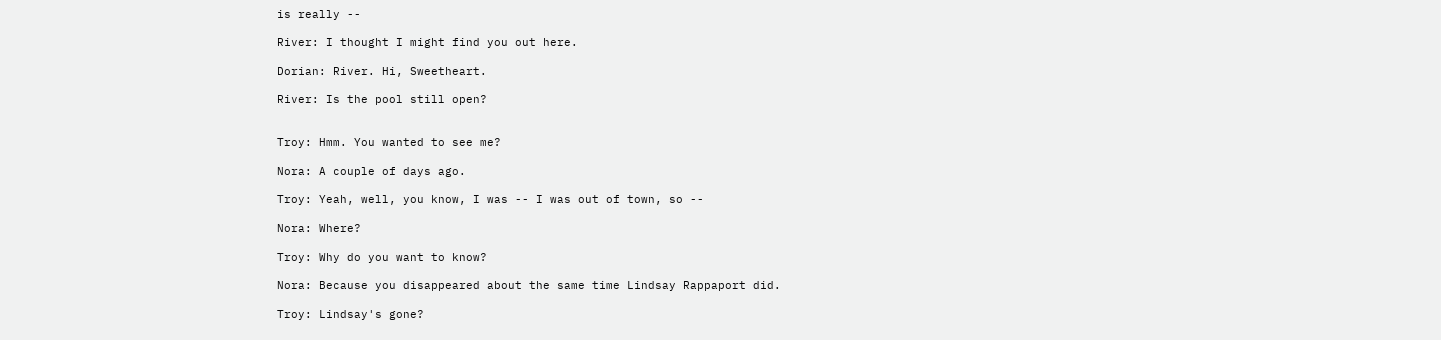is really --

River: I thought I might find you out here.

Dorian: River. Hi, Sweetheart.

River: Is the pool still open?


Troy: Hmm. You wanted to see me?

Nora: A couple of days ago.

Troy: Yeah, well, you know, I was -- I was out of town, so --

Nora: Where?

Troy: Why do you want to know?

Nora: Because you disappeared about the same time Lindsay Rappaport did.

Troy: Lindsay's gone?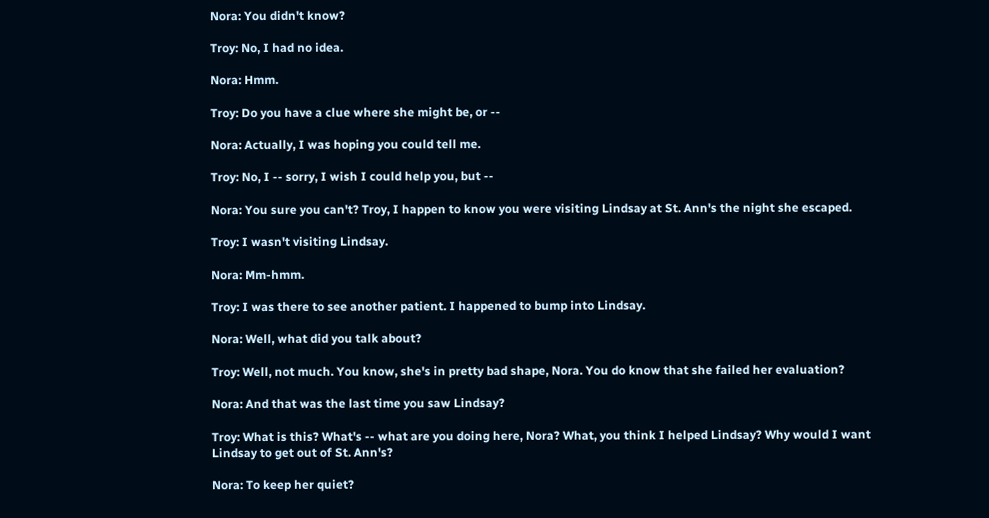Nora: You didn't know?

Troy: No, I had no idea.

Nora: Hmm.

Troy: Do you have a clue where she might be, or --

Nora: Actually, I was hoping you could tell me.

Troy: No, I -- sorry, I wish I could help you, but --

Nora: You sure you can't? Troy, I happen to know you were visiting Lindsay at St. Ann's the night she escaped.

Troy: I wasn't visiting Lindsay.

Nora: Mm-hmm.

Troy: I was there to see another patient. I happened to bump into Lindsay.

Nora: Well, what did you talk about?

Troy: Well, not much. You know, she's in pretty bad shape, Nora. You do know that she failed her evaluation?

Nora: And that was the last time you saw Lindsay?

Troy: What is this? What's -- what are you doing here, Nora? What, you think I helped Lindsay? Why would I want Lindsay to get out of St. Ann's?

Nora: To keep her quiet?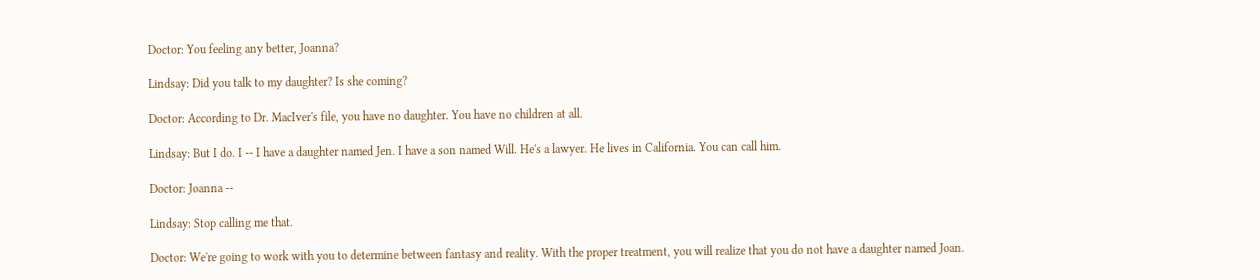Doctor: You feeling any better, Joanna?

Lindsay: Did you talk to my daughter? Is she coming?

Doctor: According to Dr. MacIver's file, you have no daughter. You have no children at all.

Lindsay: But I do. I -- I have a daughter named Jen. I have a son named Will. He's a lawyer. He lives in California. You can call him.

Doctor: Joanna --

Lindsay: Stop calling me that.

Doctor: We're going to work with you to determine between fantasy and reality. With the proper treatment, you will realize that you do not have a daughter named Joan.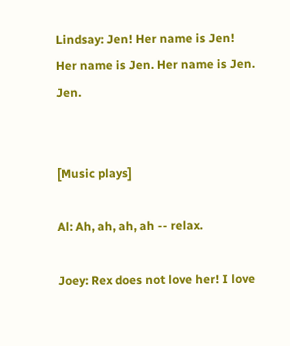Lindsay: Jen! Her name is Jen! Her name is Jen. Her name is Jen. Jen.


[Music plays]

Al: Ah, ah, ah, ah -- relax.

Joey: Rex does not love her! I love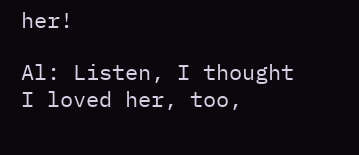her!

Al: Listen, I thought I loved her, too,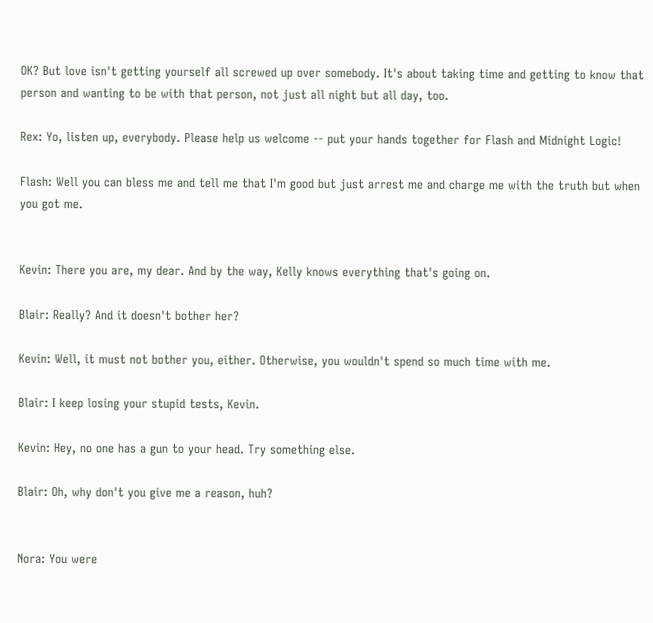OK? But love isn't getting yourself all screwed up over somebody. It's about taking time and getting to know that person and wanting to be with that person, not just all night but all day, too.

Rex: Yo, listen up, everybody. Please help us welcome -- put your hands together for Flash and Midnight Logic!

Flash: Well you can bless me and tell me that I'm good but just arrest me and charge me with the truth but when you got me.


Kevin: There you are, my dear. And by the way, Kelly knows everything that's going on.

Blair: Really? And it doesn't bother her?

Kevin: Well, it must not bother you, either. Otherwise, you wouldn't spend so much time with me.

Blair: I keep losing your stupid tests, Kevin.

Kevin: Hey, no one has a gun to your head. Try something else.

Blair: Oh, why don't you give me a reason, huh?


Nora: You were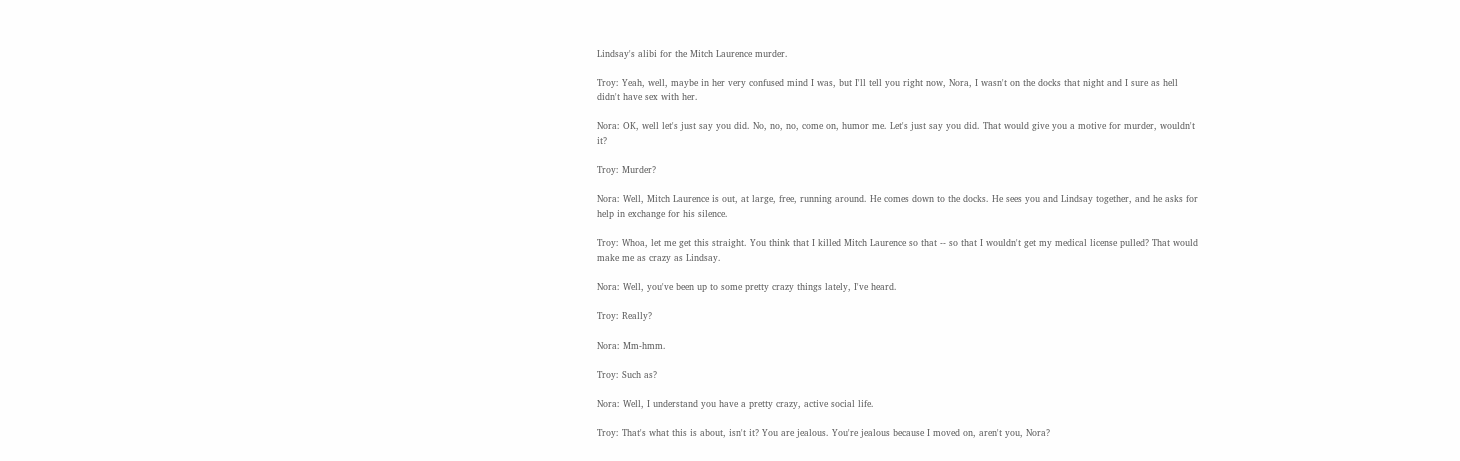Lindsay's alibi for the Mitch Laurence murder.

Troy: Yeah, well, maybe in her very confused mind I was, but I'll tell you right now, Nora, I wasn't on the docks that night and I sure as hell didn't have sex with her.

Nora: OK, well let's just say you did. No, no, no, come on, humor me. Let's just say you did. That would give you a motive for murder, wouldn't it?

Troy: Murder?

Nora: Well, Mitch Laurence is out, at large, free, running around. He comes down to the docks. He sees you and Lindsay together, and he asks for help in exchange for his silence.

Troy: Whoa, let me get this straight. You think that I killed Mitch Laurence so that -- so that I wouldn't get my medical license pulled? That would make me as crazy as Lindsay.

Nora: Well, you've been up to some pretty crazy things lately, I've heard.

Troy: Really?

Nora: Mm-hmm.

Troy: Such as?

Nora: Well, I understand you have a pretty crazy, active social life.

Troy: That's what this is about, isn't it? You are jealous. You're jealous because I moved on, aren't you, Nora?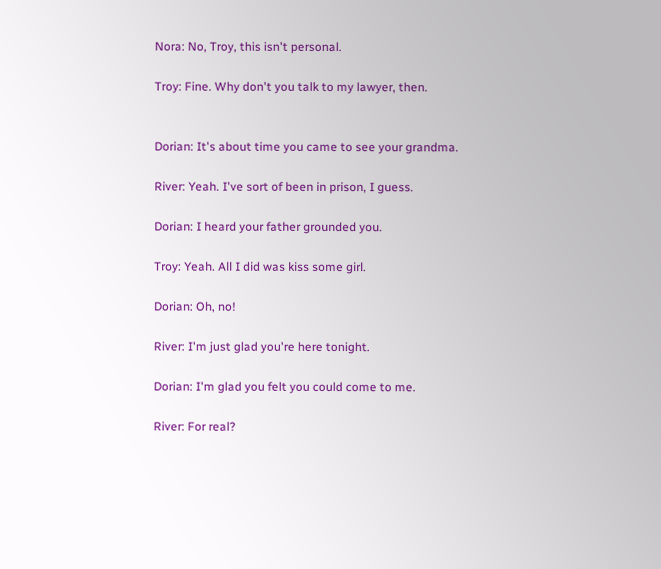Nora: No, Troy, this isn't personal.

Troy: Fine. Why don't you talk to my lawyer, then.


Dorian: It's about time you came to see your grandma.

River: Yeah. I've sort of been in prison, I guess.

Dorian: I heard your father grounded you.

Troy: Yeah. All I did was kiss some girl.

Dorian: Oh, no!

River: I'm just glad you're here tonight.

Dorian: I'm glad you felt you could come to me.

River: For real?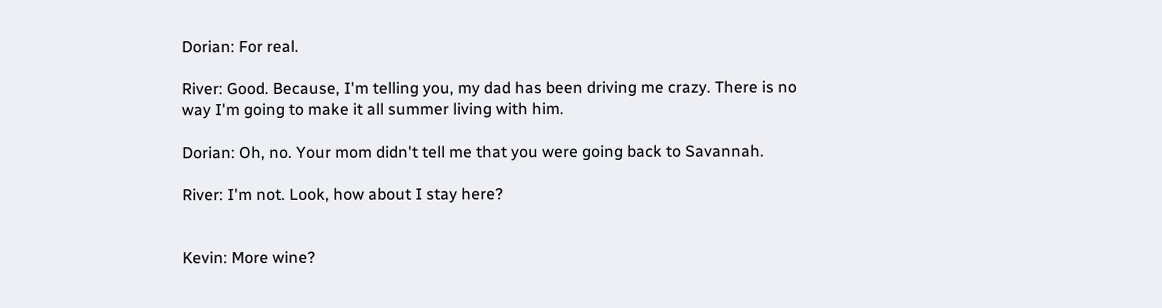Dorian: For real.

River: Good. Because, I'm telling you, my dad has been driving me crazy. There is no way I'm going to make it all summer living with him.

Dorian: Oh, no. Your mom didn't tell me that you were going back to Savannah.

River: I'm not. Look, how about I stay here?


Kevin: More wine?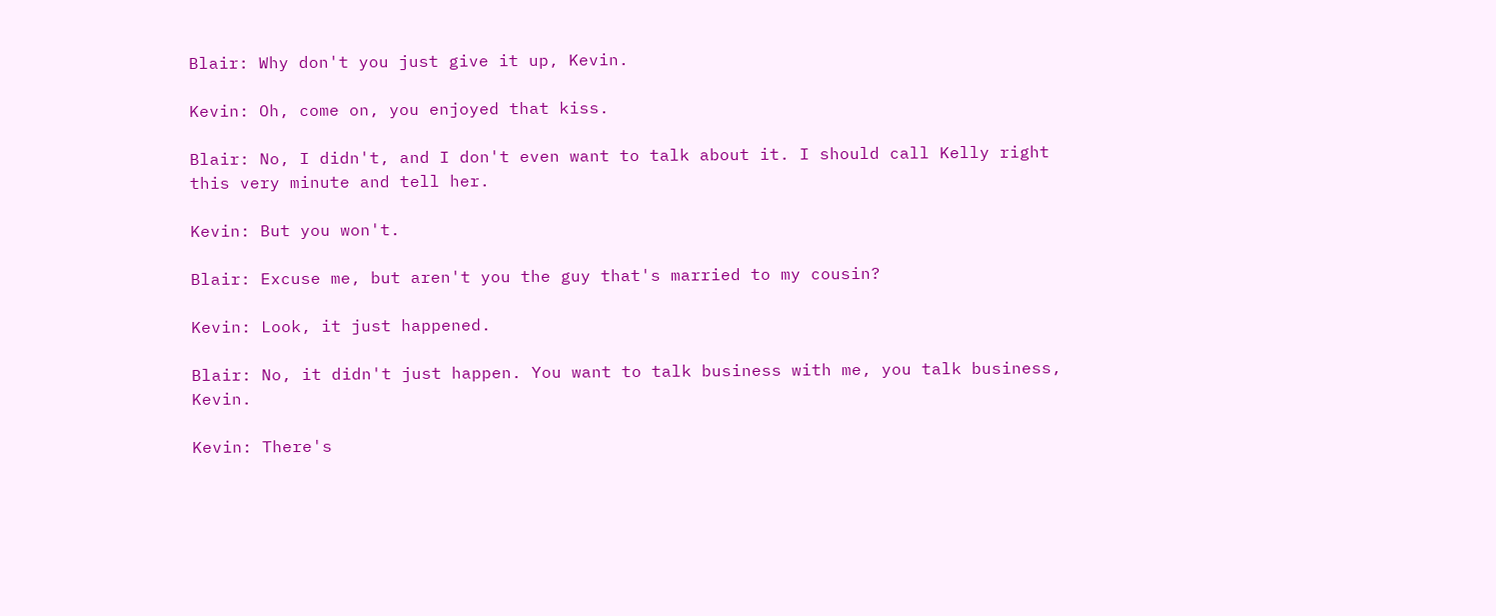Blair: Why don't you just give it up, Kevin.

Kevin: Oh, come on, you enjoyed that kiss.

Blair: No, I didn't, and I don't even want to talk about it. I should call Kelly right this very minute and tell her.

Kevin: But you won't.

Blair: Excuse me, but aren't you the guy that's married to my cousin?

Kevin: Look, it just happened.

Blair: No, it didn't just happen. You want to talk business with me, you talk business, Kevin.

Kevin: There's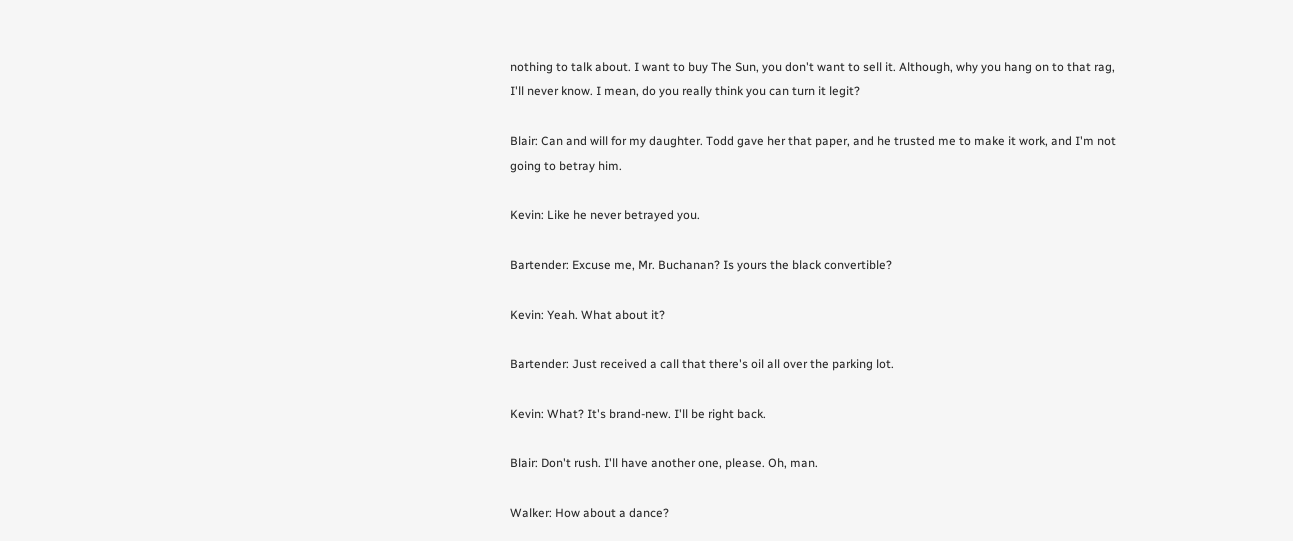nothing to talk about. I want to buy The Sun, you don't want to sell it. Although, why you hang on to that rag, I'll never know. I mean, do you really think you can turn it legit?

Blair: Can and will for my daughter. Todd gave her that paper, and he trusted me to make it work, and I'm not going to betray him.

Kevin: Like he never betrayed you.

Bartender: Excuse me, Mr. Buchanan? Is yours the black convertible?

Kevin: Yeah. What about it?

Bartender: Just received a call that there's oil all over the parking lot.

Kevin: What? It's brand-new. I'll be right back.

Blair: Don't rush. I'll have another one, please. Oh, man.

Walker: How about a dance?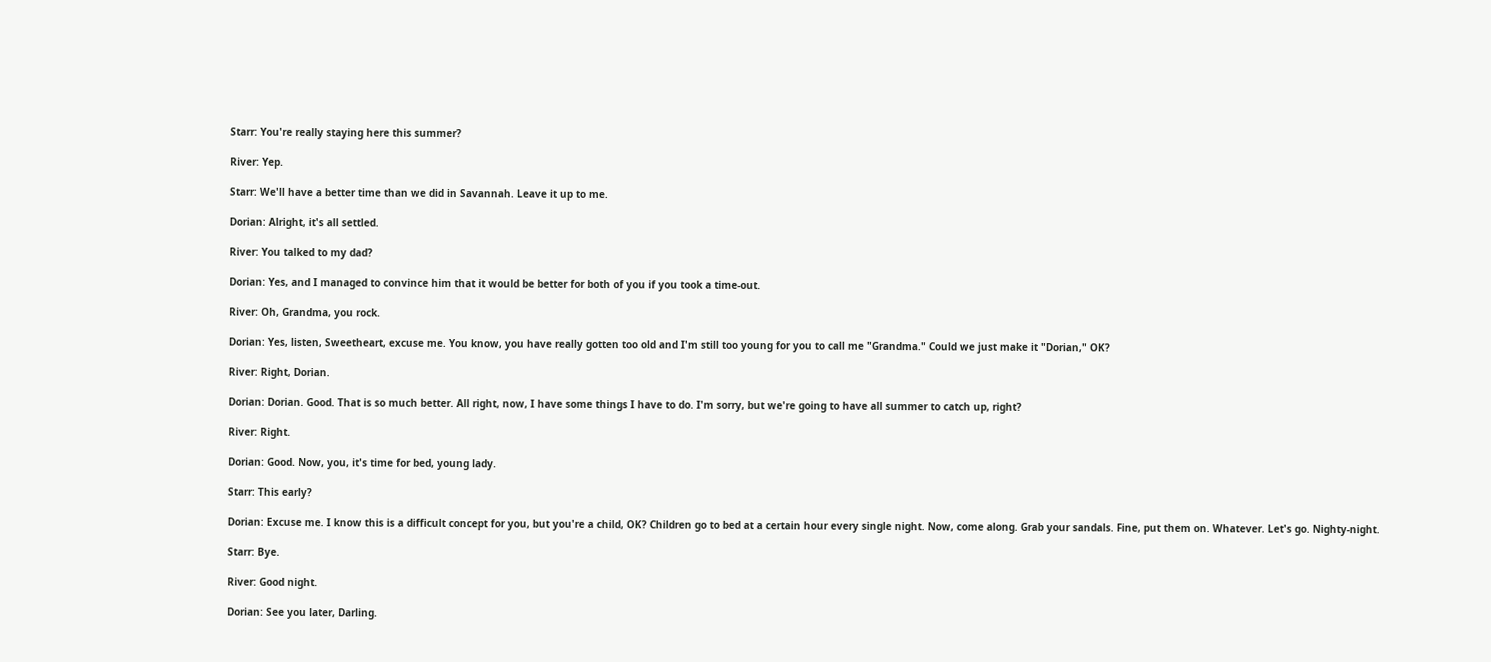Starr: You're really staying here this summer?

River: Yep.

Starr: We'll have a better time than we did in Savannah. Leave it up to me.

Dorian: Alright, it's all settled.

River: You talked to my dad?

Dorian: Yes, and I managed to convince him that it would be better for both of you if you took a time-out.

River: Oh, Grandma, you rock.

Dorian: Yes, listen, Sweetheart, excuse me. You know, you have really gotten too old and I'm still too young for you to call me "Grandma." Could we just make it "Dorian," OK?

River: Right, Dorian.

Dorian: Dorian. Good. That is so much better. All right, now, I have some things I have to do. I'm sorry, but we're going to have all summer to catch up, right?

River: Right.

Dorian: Good. Now, you, it's time for bed, young lady.

Starr: This early?

Dorian: Excuse me. I know this is a difficult concept for you, but you're a child, OK? Children go to bed at a certain hour every single night. Now, come along. Grab your sandals. Fine, put them on. Whatever. Let's go. Nighty-night.

Starr: Bye.

River: Good night.

Dorian: See you later, Darling.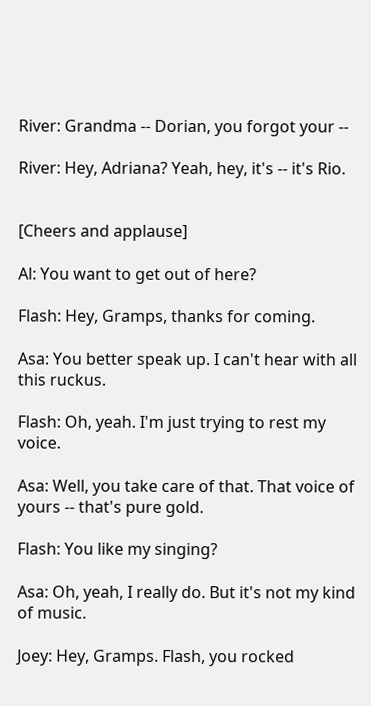River: Grandma -- Dorian, you forgot your --

River: Hey, Adriana? Yeah, hey, it's -- it's Rio.


[Cheers and applause]

Al: You want to get out of here?

Flash: Hey, Gramps, thanks for coming.

Asa: You better speak up. I can't hear with all this ruckus.

Flash: Oh, yeah. I'm just trying to rest my voice.

Asa: Well, you take care of that. That voice of yours -- that's pure gold.

Flash: You like my singing?

Asa: Oh, yeah, I really do. But it's not my kind of music.

Joey: Hey, Gramps. Flash, you rocked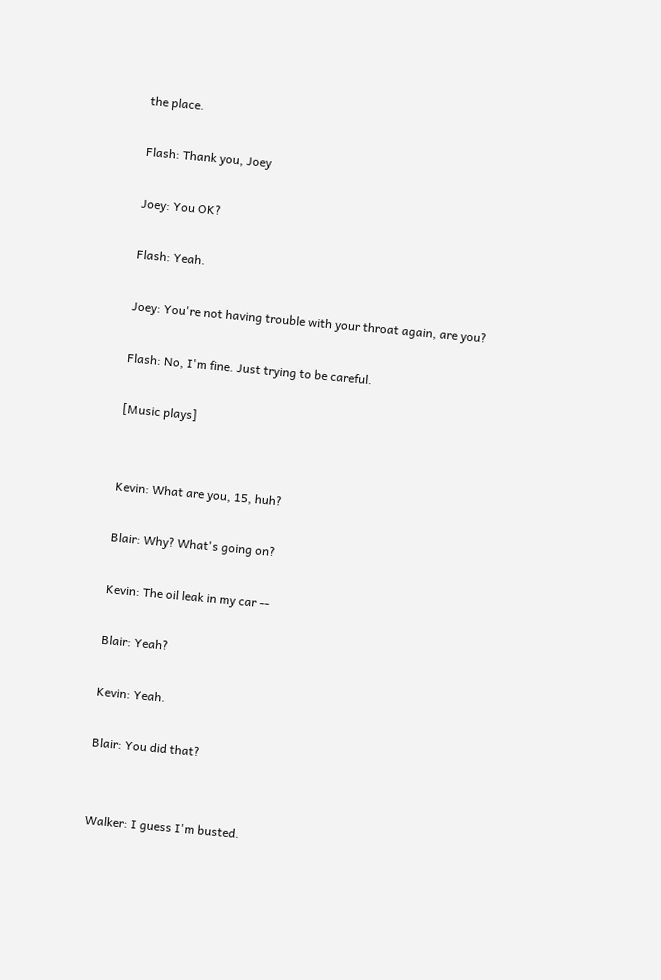the place.

Flash: Thank you, Joey

Joey: You OK?

Flash: Yeah.

Joey: You're not having trouble with your throat again, are you?

Flash: No, I'm fine. Just trying to be careful.

[Music plays]


Kevin: What are you, 15, huh?

Blair: Why? What's going on?

Kevin: The oil leak in my car --

Blair: Yeah?

Kevin: Yeah.

Blair: You did that?


Walker: I guess I'm busted.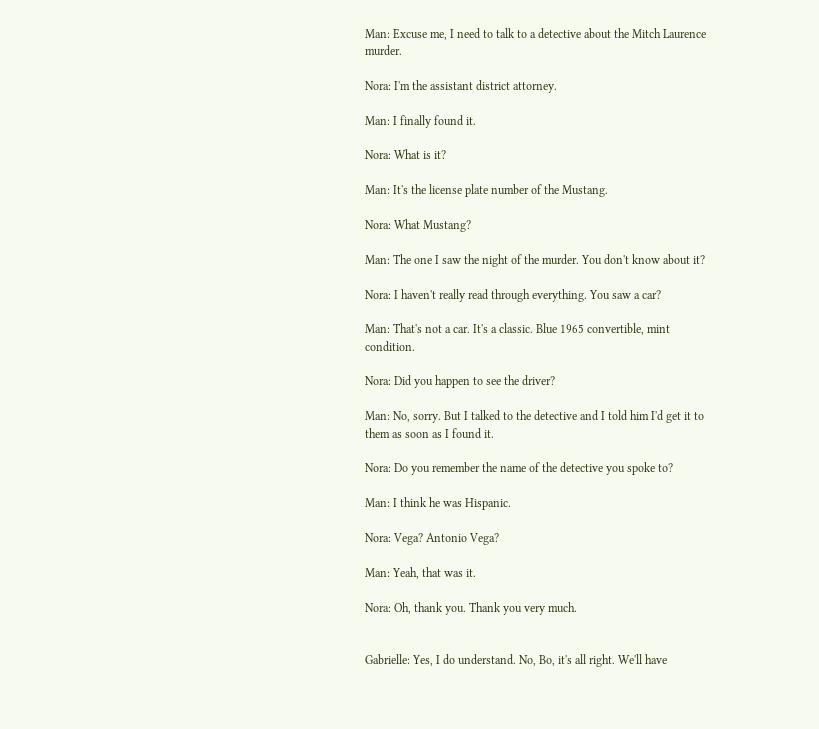Man: Excuse me, I need to talk to a detective about the Mitch Laurence murder.

Nora: I'm the assistant district attorney.

Man: I finally found it.

Nora: What is it?

Man: It's the license plate number of the Mustang.

Nora: What Mustang?

Man: The one I saw the night of the murder. You don't know about it?

Nora: I haven't really read through everything. You saw a car?

Man: That's not a car. It's a classic. Blue 1965 convertible, mint condition.

Nora: Did you happen to see the driver?

Man: No, sorry. But I talked to the detective and I told him I'd get it to them as soon as I found it.

Nora: Do you remember the name of the detective you spoke to?

Man: I think he was Hispanic.

Nora: Vega? Antonio Vega?

Man: Yeah, that was it.

Nora: Oh, thank you. Thank you very much.


Gabrielle: Yes, I do understand. No, Bo, it's all right. We'll have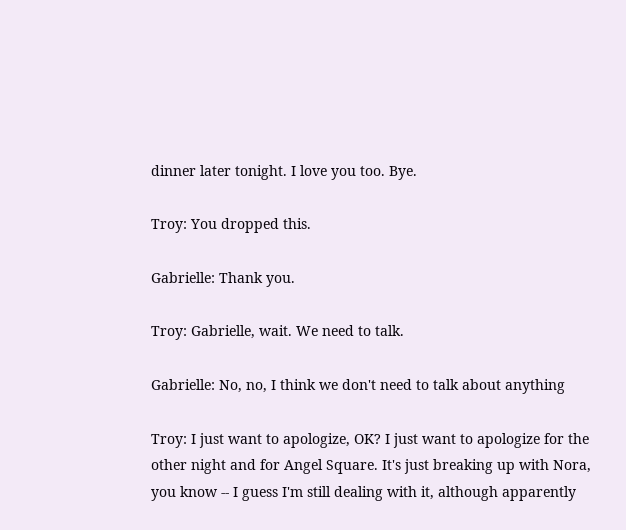dinner later tonight. I love you too. Bye.

Troy: You dropped this.

Gabrielle: Thank you.

Troy: Gabrielle, wait. We need to talk.

Gabrielle: No, no, I think we don't need to talk about anything

Troy: I just want to apologize, OK? I just want to apologize for the other night and for Angel Square. It's just breaking up with Nora, you know -- I guess I'm still dealing with it, although apparently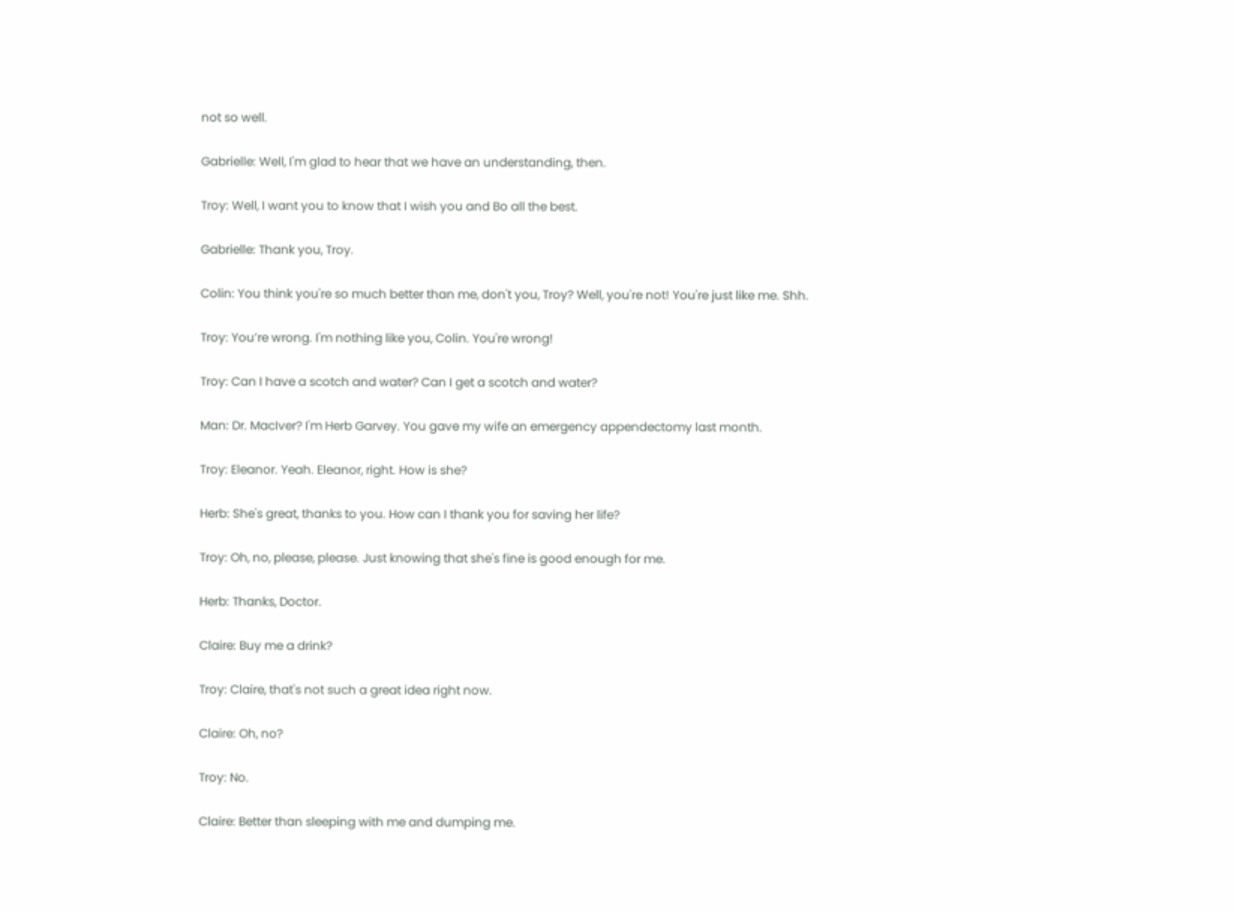not so well.

Gabrielle: Well, I'm glad to hear that we have an understanding, then.

Troy: Well, I want you to know that I wish you and Bo all the best.

Gabrielle: Thank you, Troy.

Colin: You think you're so much better than me, don't you, Troy? Well, you're not! You're just like me. Shh.

Troy: You’re wrong. I'm nothing like you, Colin. You're wrong!

Troy: Can I have a scotch and water? Can I get a scotch and water?

Man: Dr. MacIver? I'm Herb Garvey. You gave my wife an emergency appendectomy last month.

Troy: Eleanor. Yeah. Eleanor, right. How is she?

Herb: She's great, thanks to you. How can I thank you for saving her life?

Troy: Oh, no, please, please. Just knowing that she's fine is good enough for me.

Herb: Thanks, Doctor.

Claire: Buy me a drink?

Troy: Claire, that's not such a great idea right now.

Claire: Oh, no?

Troy: No.

Claire: Better than sleeping with me and dumping me.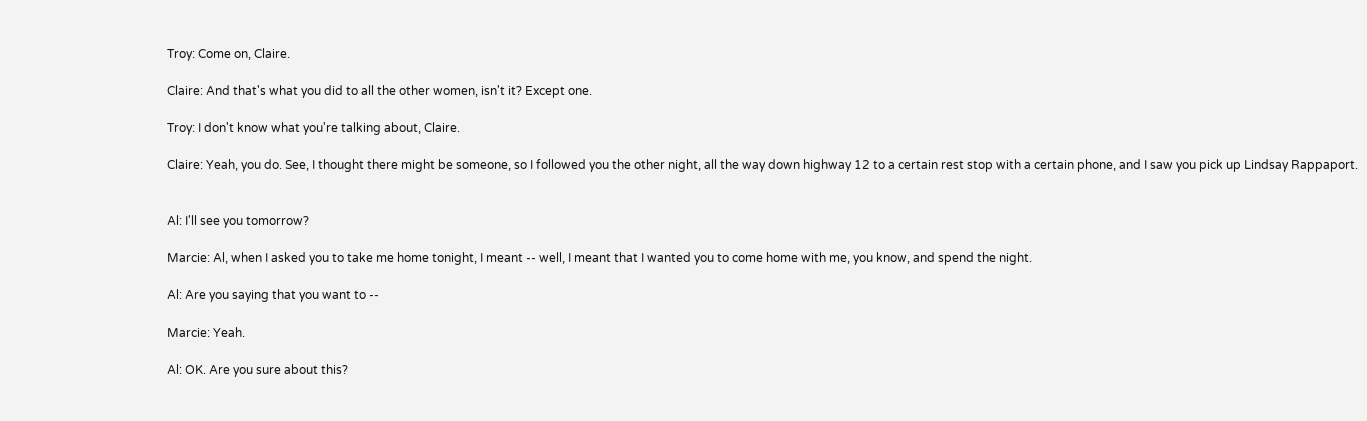Troy: Come on, Claire.

Claire: And that's what you did to all the other women, isn't it? Except one.

Troy: I don't know what you're talking about, Claire.

Claire: Yeah, you do. See, I thought there might be someone, so I followed you the other night, all the way down highway 12 to a certain rest stop with a certain phone, and I saw you pick up Lindsay Rappaport.


Al: I'll see you tomorrow?

Marcie: Al, when I asked you to take me home tonight, I meant -- well, I meant that I wanted you to come home with me, you know, and spend the night.

Al: Are you saying that you want to --

Marcie: Yeah.

Al: OK. Are you sure about this?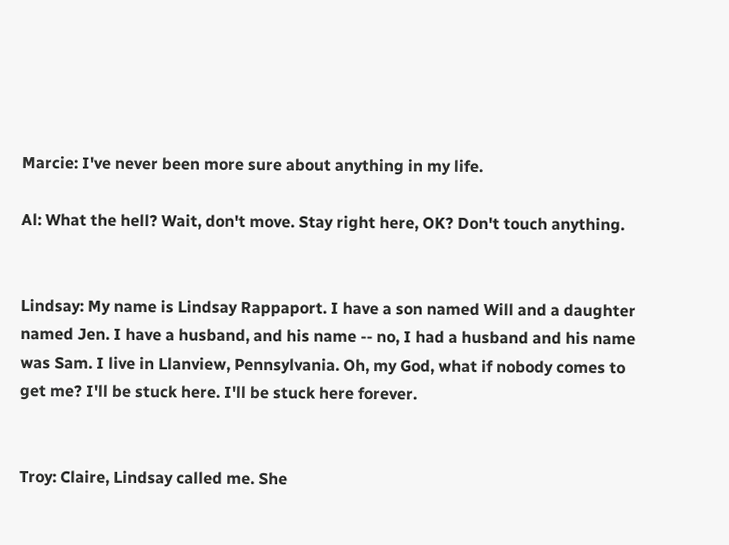Marcie: I've never been more sure about anything in my life.

Al: What the hell? Wait, don't move. Stay right here, OK? Don't touch anything.


Lindsay: My name is Lindsay Rappaport. I have a son named Will and a daughter named Jen. I have a husband, and his name -- no, I had a husband and his name was Sam. I live in Llanview, Pennsylvania. Oh, my God, what if nobody comes to get me? I'll be stuck here. I'll be stuck here forever.


Troy: Claire, Lindsay called me. She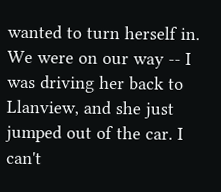wanted to turn herself in. We were on our way -- I was driving her back to Llanview, and she just jumped out of the car. I can't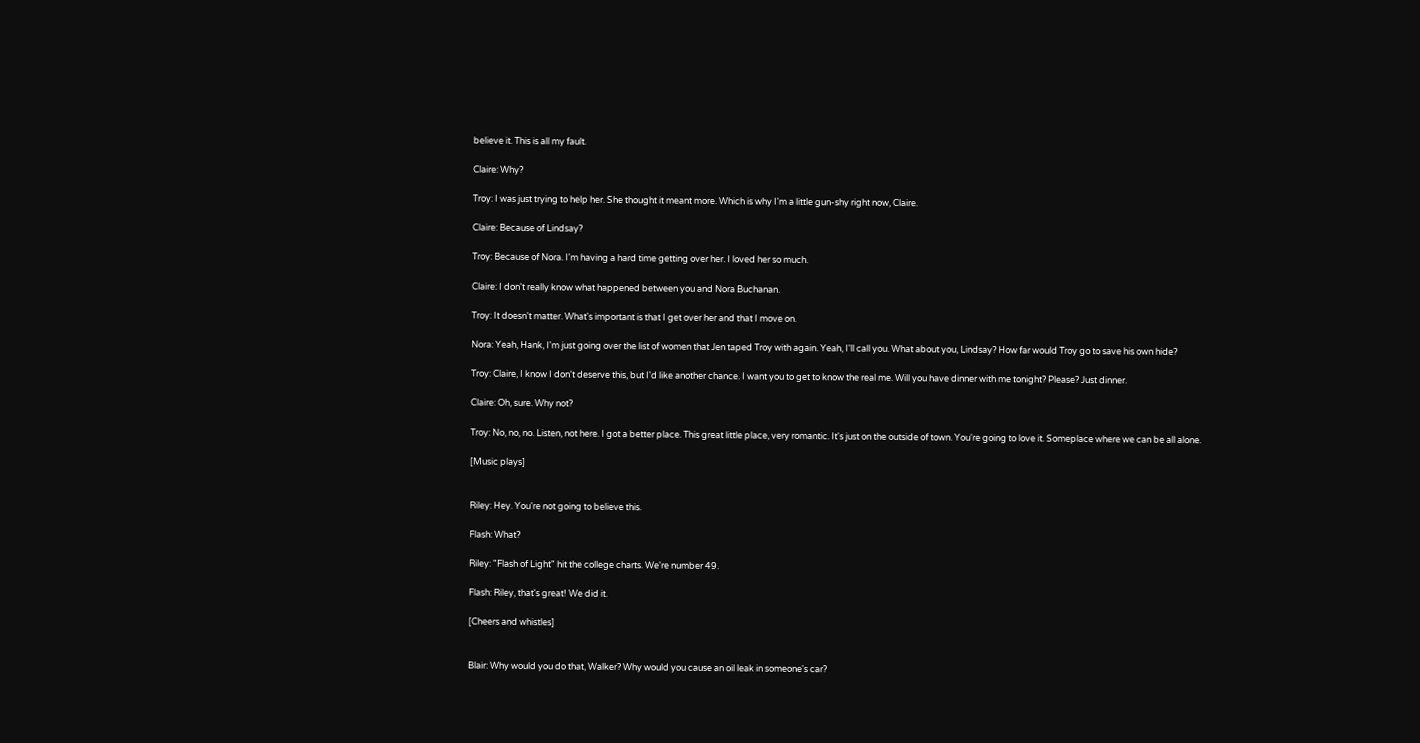believe it. This is all my fault.

Claire: Why?

Troy: I was just trying to help her. She thought it meant more. Which is why I'm a little gun-shy right now, Claire.

Claire: Because of Lindsay?

Troy: Because of Nora. I'm having a hard time getting over her. I loved her so much.

Claire: I don't really know what happened between you and Nora Buchanan.

Troy: It doesn't matter. What's important is that I get over her and that I move on.

Nora: Yeah, Hank, I'm just going over the list of women that Jen taped Troy with again. Yeah, I'll call you. What about you, Lindsay? How far would Troy go to save his own hide?

Troy: Claire, I know I don't deserve this, but I'd like another chance. I want you to get to know the real me. Will you have dinner with me tonight? Please? Just dinner.

Claire: Oh, sure. Why not?

Troy: No, no, no. Listen, not here. I got a better place. This great little place, very romantic. It's just on the outside of town. You're going to love it. Someplace where we can be all alone.

[Music plays]


Riley: Hey. You're not going to believe this.

Flash: What?

Riley: "Flash of Light" hit the college charts. We're number 49.

Flash: Riley, that's great! We did it.

[Cheers and whistles]


Blair: Why would you do that, Walker? Why would you cause an oil leak in someone's car?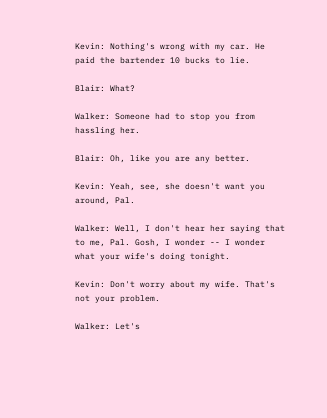Kevin: Nothing's wrong with my car. He paid the bartender 10 bucks to lie.

Blair: What?

Walker: Someone had to stop you from hassling her.

Blair: Oh, like you are any better.

Kevin: Yeah, see, she doesn't want you around, Pal.

Walker: Well, I don't hear her saying that to me, Pal. Gosh, I wonder -- I wonder what your wife's doing tonight.

Kevin: Don't worry about my wife. That's not your problem.

Walker: Let's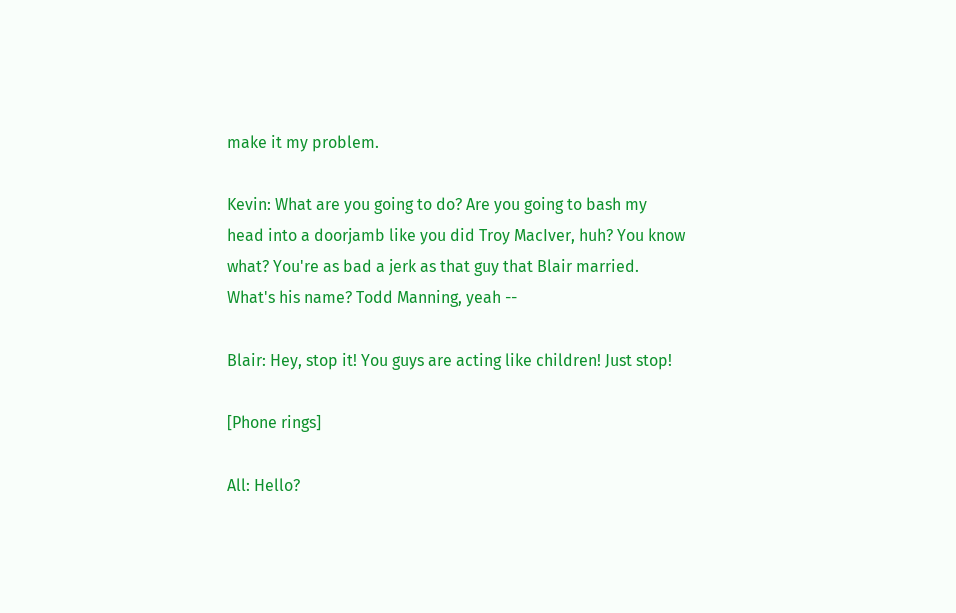make it my problem.

Kevin: What are you going to do? Are you going to bash my head into a doorjamb like you did Troy MacIver, huh? You know what? You're as bad a jerk as that guy that Blair married. What's his name? Todd Manning, yeah --

Blair: Hey, stop it! You guys are acting like children! Just stop!

[Phone rings]

All: Hello?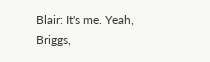Blair: It's me. Yeah, Briggs,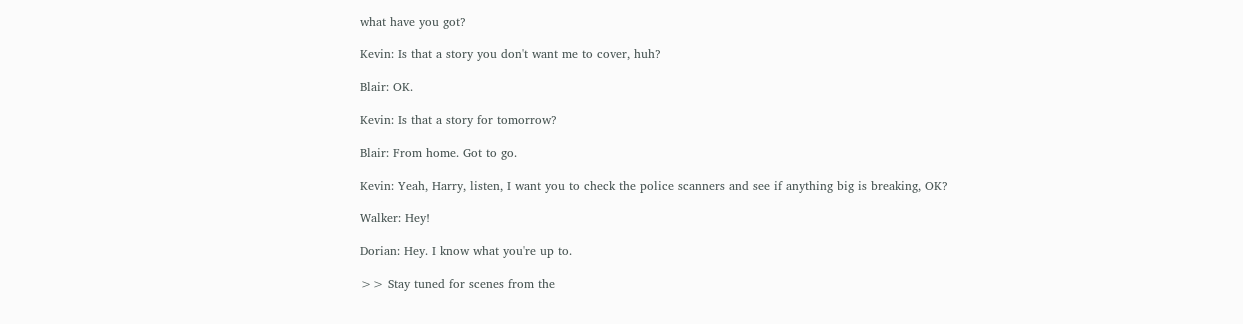what have you got?

Kevin: Is that a story you don't want me to cover, huh?

Blair: OK.

Kevin: Is that a story for tomorrow?

Blair: From home. Got to go.

Kevin: Yeah, Harry, listen, I want you to check the police scanners and see if anything big is breaking, OK?

Walker: Hey!

Dorian: Hey. I know what you're up to.

>> Stay tuned for scenes from the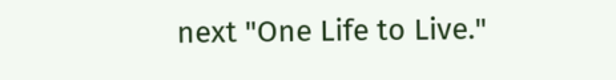next "One Life to Live."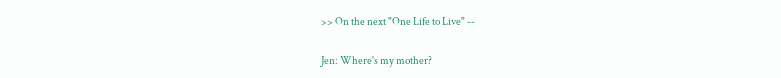>> On the next "One Life to Live" --

Jen: Where's my mother?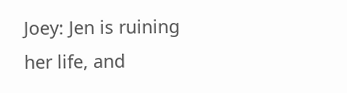Joey: Jen is ruining her life, and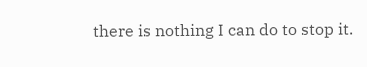there is nothing I can do to stop it.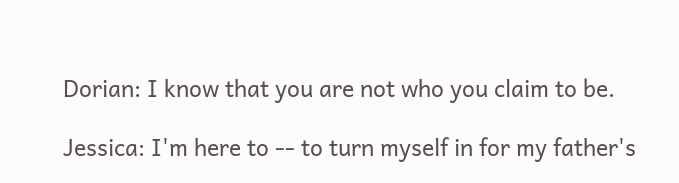Dorian: I know that you are not who you claim to be.

Jessica: I'm here to -- to turn myself in for my father's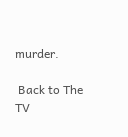murder.

 Back to The TV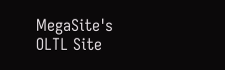MegaSite's OLTL Site